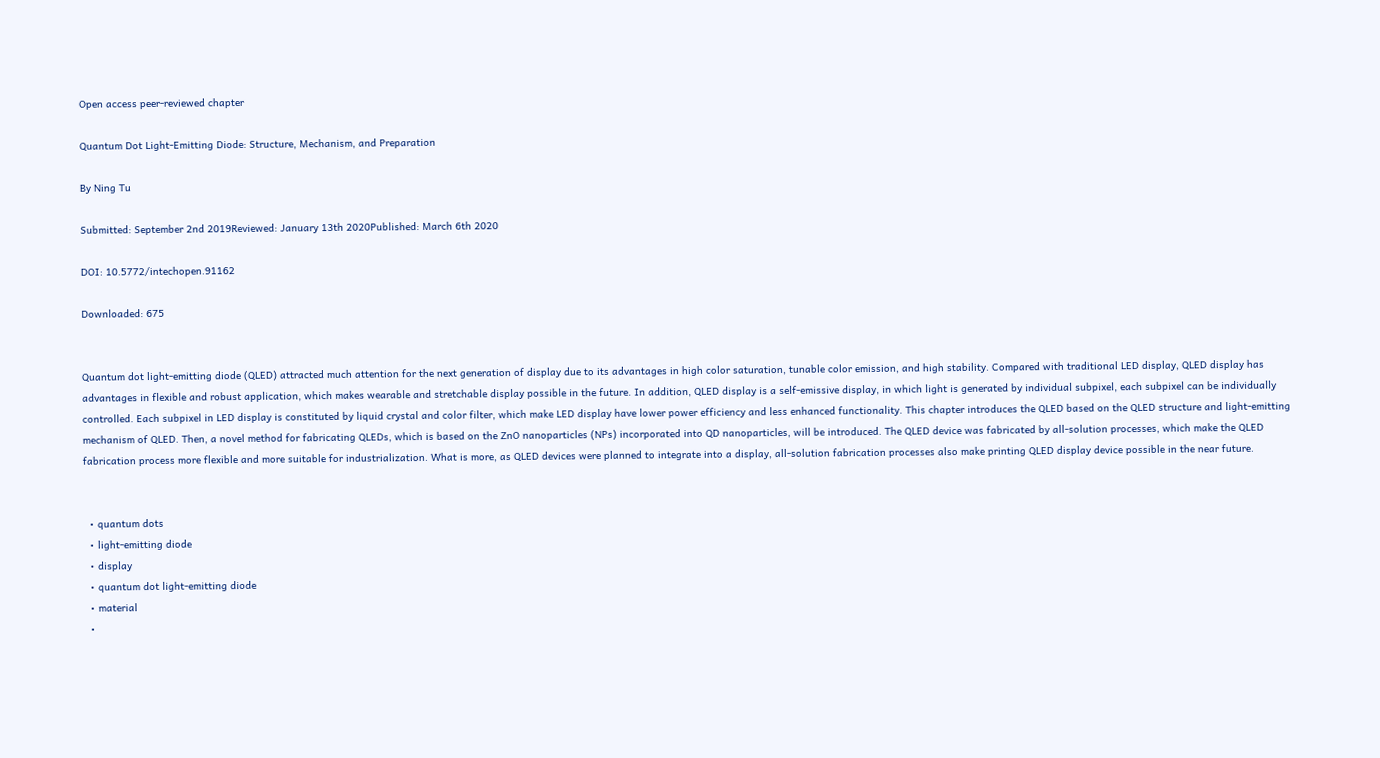Open access peer-reviewed chapter

Quantum Dot Light-Emitting Diode: Structure, Mechanism, and Preparation

By Ning Tu

Submitted: September 2nd 2019Reviewed: January 13th 2020Published: March 6th 2020

DOI: 10.5772/intechopen.91162

Downloaded: 675


Quantum dot light-emitting diode (QLED) attracted much attention for the next generation of display due to its advantages in high color saturation, tunable color emission, and high stability. Compared with traditional LED display, QLED display has advantages in flexible and robust application, which makes wearable and stretchable display possible in the future. In addition, QLED display is a self-emissive display, in which light is generated by individual subpixel, each subpixel can be individually controlled. Each subpixel in LED display is constituted by liquid crystal and color filter, which make LED display have lower power efficiency and less enhanced functionality. This chapter introduces the QLED based on the QLED structure and light-emitting mechanism of QLED. Then, a novel method for fabricating QLEDs, which is based on the ZnO nanoparticles (NPs) incorporated into QD nanoparticles, will be introduced. The QLED device was fabricated by all-solution processes, which make the QLED fabrication process more flexible and more suitable for industrialization. What is more, as QLED devices were planned to integrate into a display, all-solution fabrication processes also make printing QLED display device possible in the near future.


  • quantum dots
  • light-emitting diode
  • display
  • quantum dot light-emitting diode
  • material
  •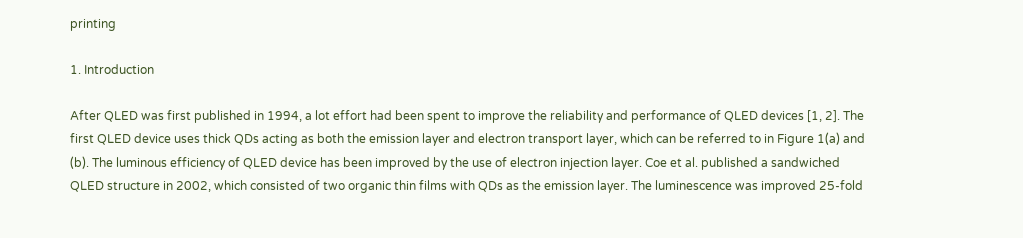printing

1. Introduction

After QLED was first published in 1994, a lot effort had been spent to improve the reliability and performance of QLED devices [1, 2]. The first QLED device uses thick QDs acting as both the emission layer and electron transport layer, which can be referred to in Figure 1(a) and (b). The luminous efficiency of QLED device has been improved by the use of electron injection layer. Coe et al. published a sandwiched QLED structure in 2002, which consisted of two organic thin films with QDs as the emission layer. The luminescence was improved 25-fold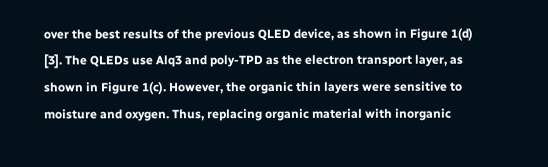over the best results of the previous QLED device, as shown in Figure 1(d) [3]. The QLEDs use Alq3 and poly-TPD as the electron transport layer, as shown in Figure 1(c). However, the organic thin layers were sensitive to moisture and oxygen. Thus, replacing organic material with inorganic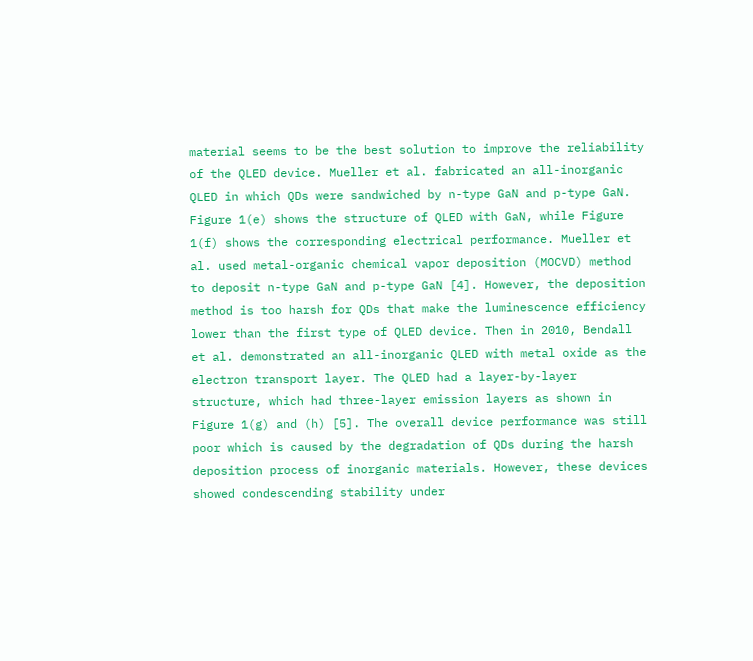material seems to be the best solution to improve the reliability of the QLED device. Mueller et al. fabricated an all-inorganic QLED in which QDs were sandwiched by n-type GaN and p-type GaN. Figure 1(e) shows the structure of QLED with GaN, while Figure 1(f) shows the corresponding electrical performance. Mueller et al. used metal-organic chemical vapor deposition (MOCVD) method to deposit n-type GaN and p-type GaN [4]. However, the deposition method is too harsh for QDs that make the luminescence efficiency lower than the first type of QLED device. Then in 2010, Bendall et al. demonstrated an all-inorganic QLED with metal oxide as the electron transport layer. The QLED had a layer-by-layer structure, which had three-layer emission layers as shown in Figure 1(g) and (h) [5]. The overall device performance was still poor which is caused by the degradation of QDs during the harsh deposition process of inorganic materials. However, these devices showed condescending stability under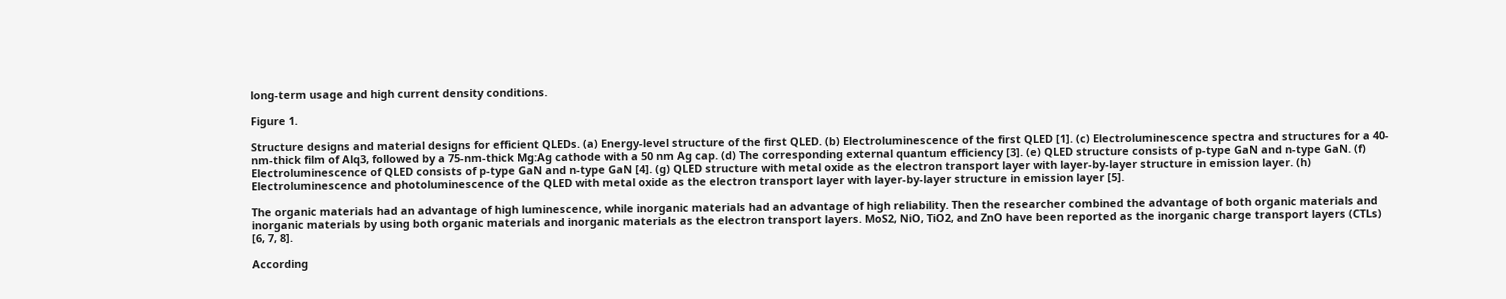long-term usage and high current density conditions.

Figure 1.

Structure designs and material designs for efficient QLEDs. (a) Energy-level structure of the first QLED. (b) Electroluminescence of the first QLED [1]. (c) Electroluminescence spectra and structures for a 40-nm-thick film of Alq3, followed by a 75-nm-thick Mg:Ag cathode with a 50 nm Ag cap. (d) The corresponding external quantum efficiency [3]. (e) QLED structure consists of p-type GaN and n-type GaN. (f) Electroluminescence of QLED consists of p-type GaN and n-type GaN [4]. (g) QLED structure with metal oxide as the electron transport layer with layer-by-layer structure in emission layer. (h) Electroluminescence and photoluminescence of the QLED with metal oxide as the electron transport layer with layer-by-layer structure in emission layer [5].

The organic materials had an advantage of high luminescence, while inorganic materials had an advantage of high reliability. Then the researcher combined the advantage of both organic materials and inorganic materials by using both organic materials and inorganic materials as the electron transport layers. MoS2, NiO, TiO2, and ZnO have been reported as the inorganic charge transport layers (CTLs) [6, 7, 8].

According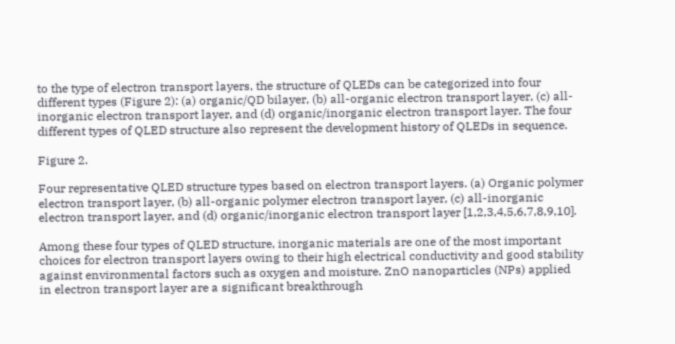to the type of electron transport layers, the structure of QLEDs can be categorized into four different types (Figure 2): (a) organic/QD bilayer, (b) all-organic electron transport layer, (c) all-inorganic electron transport layer, and (d) organic/inorganic electron transport layer. The four different types of QLED structure also represent the development history of QLEDs in sequence.

Figure 2.

Four representative QLED structure types based on electron transport layers. (a) Organic polymer electron transport layer, (b) all-organic polymer electron transport layer, (c) all-inorganic electron transport layer, and (d) organic/inorganic electron transport layer [1,2,3,4,5,6,7,8,9,10].

Among these four types of QLED structure, inorganic materials are one of the most important choices for electron transport layers owing to their high electrical conductivity and good stability against environmental factors such as oxygen and moisture. ZnO nanoparticles (NPs) applied in electron transport layer are a significant breakthrough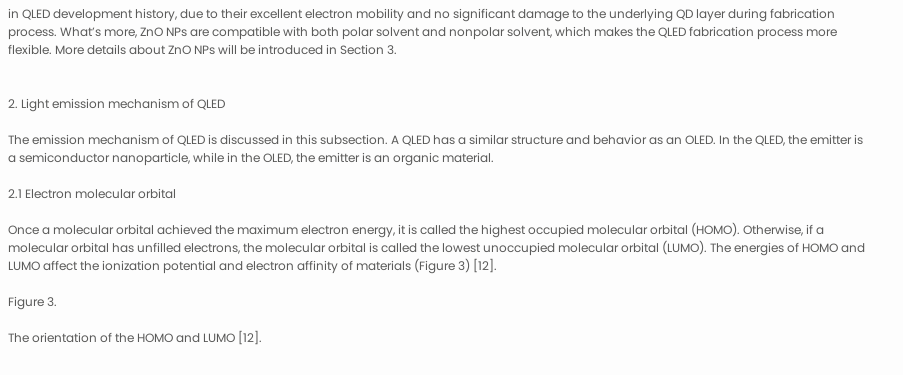in QLED development history, due to their excellent electron mobility and no significant damage to the underlying QD layer during fabrication process. What’s more, ZnO NPs are compatible with both polar solvent and nonpolar solvent, which makes the QLED fabrication process more flexible. More details about ZnO NPs will be introduced in Section 3.


2. Light emission mechanism of QLED

The emission mechanism of QLED is discussed in this subsection. A QLED has a similar structure and behavior as an OLED. In the QLED, the emitter is a semiconductor nanoparticle, while in the OLED, the emitter is an organic material.

2.1 Electron molecular orbital

Once a molecular orbital achieved the maximum electron energy, it is called the highest occupied molecular orbital (HOMO). Otherwise, if a molecular orbital has unfilled electrons, the molecular orbital is called the lowest unoccupied molecular orbital (LUMO). The energies of HOMO and LUMO affect the ionization potential and electron affinity of materials (Figure 3) [12].

Figure 3.

The orientation of the HOMO and LUMO [12].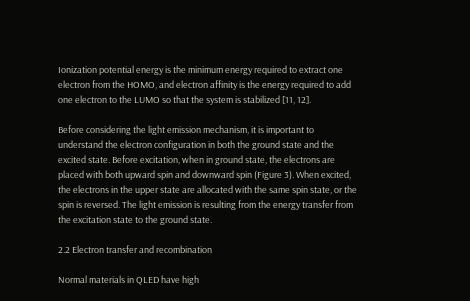Ionization potential energy is the minimum energy required to extract one electron from the HOMO, and electron affinity is the energy required to add one electron to the LUMO so that the system is stabilized [11, 12].

Before considering the light emission mechanism, it is important to understand the electron configuration in both the ground state and the excited state. Before excitation, when in ground state, the electrons are placed with both upward spin and downward spin (Figure 3). When excited, the electrons in the upper state are allocated with the same spin state, or the spin is reversed. The light emission is resulting from the energy transfer from the excitation state to the ground state.

2.2 Electron transfer and recombination

Normal materials in QLED have high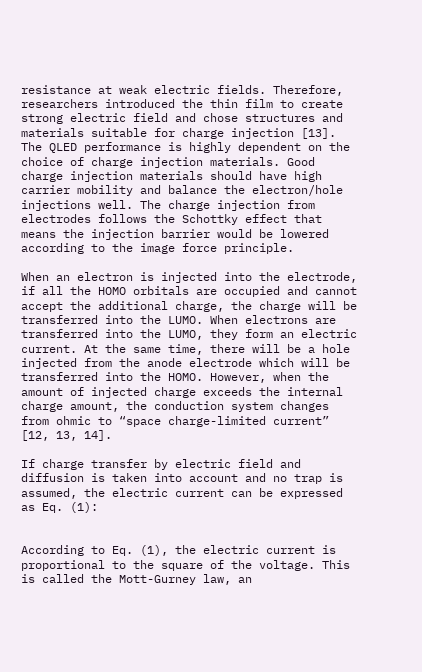resistance at weak electric fields. Therefore, researchers introduced the thin film to create strong electric field and chose structures and materials suitable for charge injection [13]. The QLED performance is highly dependent on the choice of charge injection materials. Good charge injection materials should have high carrier mobility and balance the electron/hole injections well. The charge injection from electrodes follows the Schottky effect that means the injection barrier would be lowered according to the image force principle.

When an electron is injected into the electrode, if all the HOMO orbitals are occupied and cannot accept the additional charge, the charge will be transferred into the LUMO. When electrons are transferred into the LUMO, they form an electric current. At the same time, there will be a hole injected from the anode electrode which will be transferred into the HOMO. However, when the amount of injected charge exceeds the internal charge amount, the conduction system changes from ohmic to “space charge-limited current” [12, 13, 14].

If charge transfer by electric field and diffusion is taken into account and no trap is assumed, the electric current can be expressed as Eq. (1):


According to Eq. (1), the electric current is proportional to the square of the voltage. This is called the Mott-Gurney law, an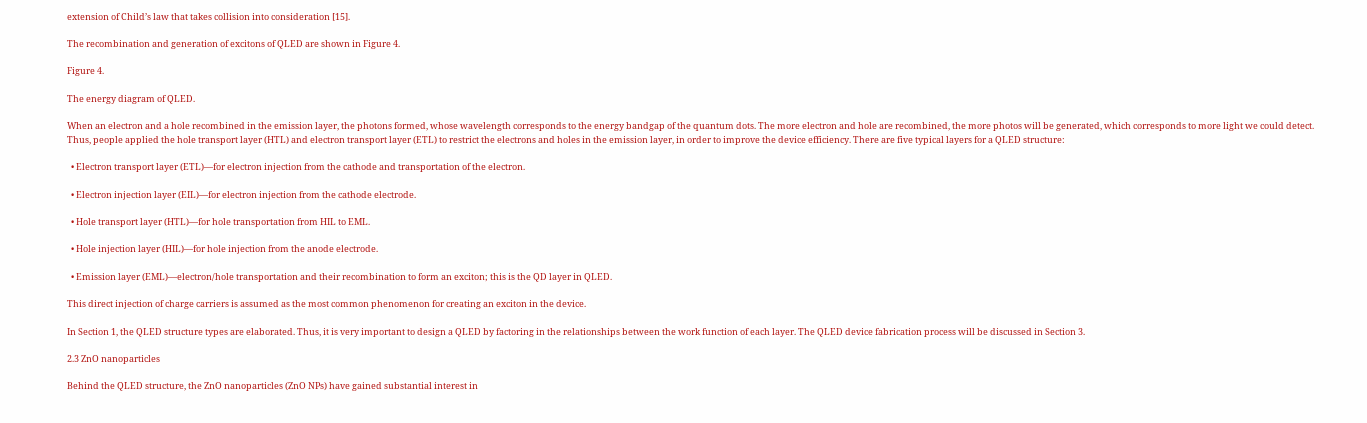extension of Child’s law that takes collision into consideration [15].

The recombination and generation of excitons of QLED are shown in Figure 4.

Figure 4.

The energy diagram of QLED.

When an electron and a hole recombined in the emission layer, the photons formed, whose wavelength corresponds to the energy bandgap of the quantum dots. The more electron and hole are recombined, the more photos will be generated, which corresponds to more light we could detect. Thus, people applied the hole transport layer (HTL) and electron transport layer (ETL) to restrict the electrons and holes in the emission layer, in order to improve the device efficiency. There are five typical layers for a QLED structure:

  • Electron transport layer (ETL)—for electron injection from the cathode and transportation of the electron.

  • Electron injection layer (EIL)—for electron injection from the cathode electrode.

  • Hole transport layer (HTL)—for hole transportation from HIL to EML.

  • Hole injection layer (HIL)—for hole injection from the anode electrode.

  • Emission layer (EML)—electron/hole transportation and their recombination to form an exciton; this is the QD layer in QLED.

This direct injection of charge carriers is assumed as the most common phenomenon for creating an exciton in the device.

In Section 1, the QLED structure types are elaborated. Thus, it is very important to design a QLED by factoring in the relationships between the work function of each layer. The QLED device fabrication process will be discussed in Section 3.

2.3 ZnO nanoparticles

Behind the QLED structure, the ZnO nanoparticles (ZnO NPs) have gained substantial interest in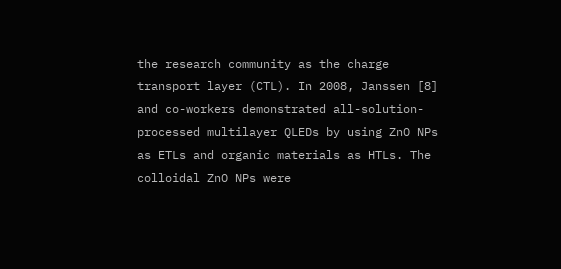the research community as the charge transport layer (CTL). In 2008, Janssen [8] and co-workers demonstrated all-solution-processed multilayer QLEDs by using ZnO NPs as ETLs and organic materials as HTLs. The colloidal ZnO NPs were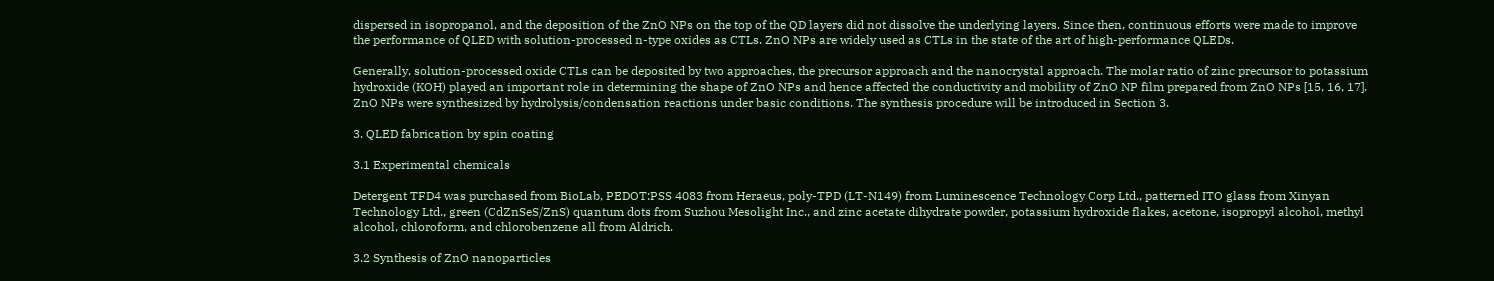dispersed in isopropanol, and the deposition of the ZnO NPs on the top of the QD layers did not dissolve the underlying layers. Since then, continuous efforts were made to improve the performance of QLED with solution-processed n-type oxides as CTLs. ZnO NPs are widely used as CTLs in the state of the art of high-performance QLEDs.

Generally, solution-processed oxide CTLs can be deposited by two approaches, the precursor approach and the nanocrystal approach. The molar ratio of zinc precursor to potassium hydroxide (KOH) played an important role in determining the shape of ZnO NPs and hence affected the conductivity and mobility of ZnO NP film prepared from ZnO NPs [15, 16, 17]. ZnO NPs were synthesized by hydrolysis/condensation reactions under basic conditions. The synthesis procedure will be introduced in Section 3.

3. QLED fabrication by spin coating

3.1 Experimental chemicals

Detergent TFD4 was purchased from BioLab, PEDOT:PSS 4083 from Heraeus, poly-TPD (LT-N149) from Luminescence Technology Corp Ltd., patterned ITO glass from Xinyan Technology Ltd., green (CdZnSeS/ZnS) quantum dots from Suzhou Mesolight Inc., and zinc acetate dihydrate powder, potassium hydroxide flakes, acetone, isopropyl alcohol, methyl alcohol, chloroform, and chlorobenzene all from Aldrich.

3.2 Synthesis of ZnO nanoparticles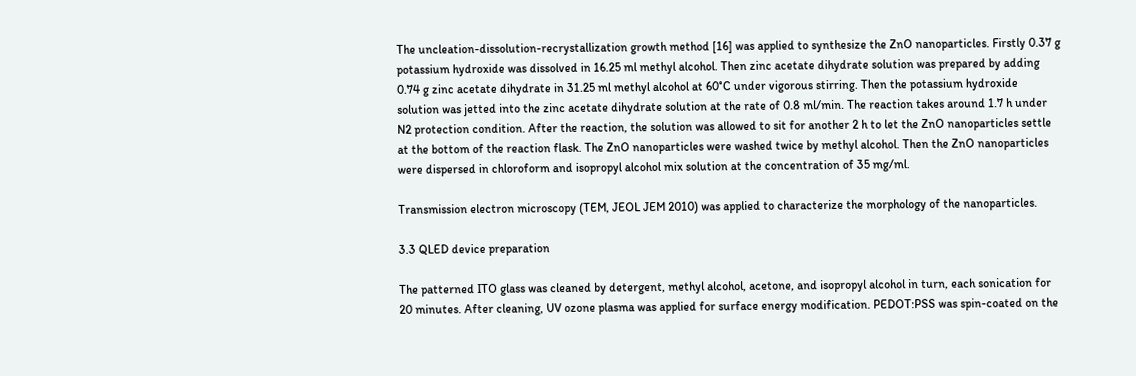The uncleation-dissolution-recrystallization growth method [16] was applied to synthesize the ZnO nanoparticles. Firstly 0.37 g potassium hydroxide was dissolved in 16.25 ml methyl alcohol. Then zinc acetate dihydrate solution was prepared by adding 0.74 g zinc acetate dihydrate in 31.25 ml methyl alcohol at 60°C under vigorous stirring. Then the potassium hydroxide solution was jetted into the zinc acetate dihydrate solution at the rate of 0.8 ml/min. The reaction takes around 1.7 h under N2 protection condition. After the reaction, the solution was allowed to sit for another 2 h to let the ZnO nanoparticles settle at the bottom of the reaction flask. The ZnO nanoparticles were washed twice by methyl alcohol. Then the ZnO nanoparticles were dispersed in chloroform and isopropyl alcohol mix solution at the concentration of 35 mg/ml.

Transmission electron microscopy (TEM, JEOL JEM 2010) was applied to characterize the morphology of the nanoparticles.

3.3 QLED device preparation

The patterned ITO glass was cleaned by detergent, methyl alcohol, acetone, and isopropyl alcohol in turn, each sonication for 20 minutes. After cleaning, UV ozone plasma was applied for surface energy modification. PEDOT:PSS was spin-coated on the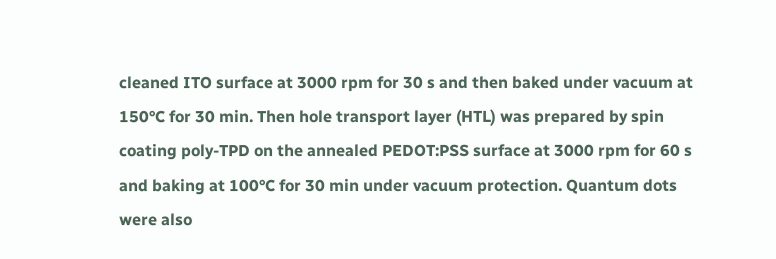cleaned ITO surface at 3000 rpm for 30 s and then baked under vacuum at 150°C for 30 min. Then hole transport layer (HTL) was prepared by spin coating poly-TPD on the annealed PEDOT:PSS surface at 3000 rpm for 60 s and baking at 100°C for 30 min under vacuum protection. Quantum dots were also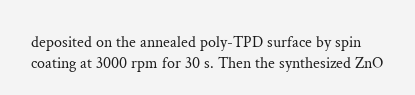deposited on the annealed poly-TPD surface by spin coating at 3000 rpm for 30 s. Then the synthesized ZnO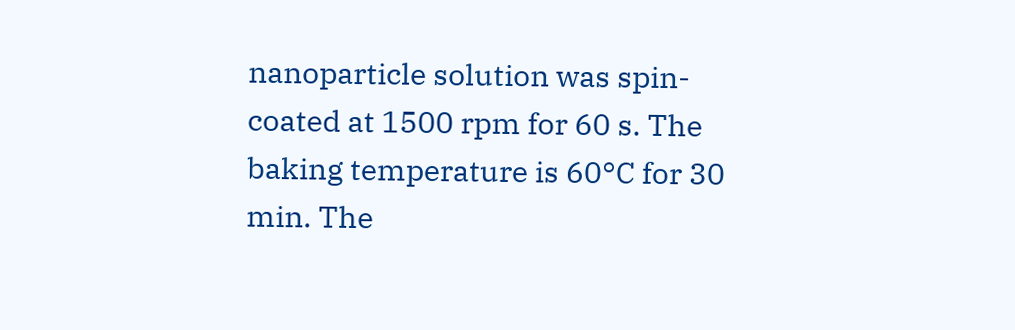nanoparticle solution was spin-coated at 1500 rpm for 60 s. The baking temperature is 60°C for 30 min. The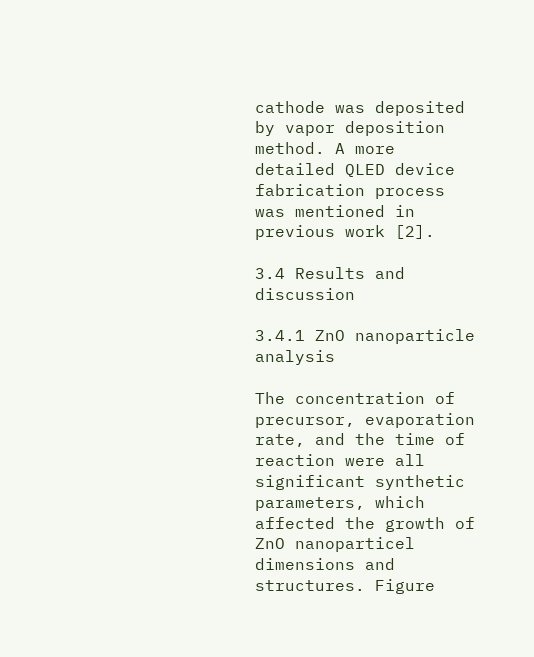cathode was deposited by vapor deposition method. A more detailed QLED device fabrication process was mentioned in previous work [2].

3.4 Results and discussion

3.4.1 ZnO nanoparticle analysis

The concentration of precursor, evaporation rate, and the time of reaction were all significant synthetic parameters, which affected the growth of ZnO nanoparticel dimensions and structures. Figure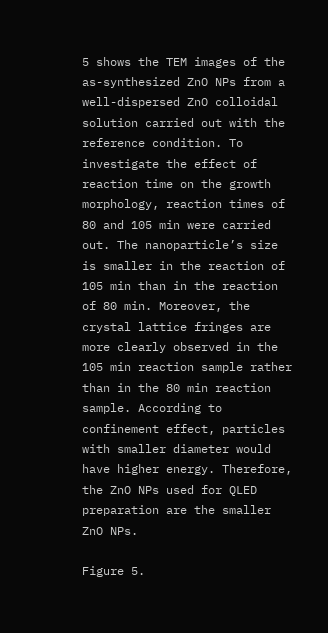5 shows the TEM images of the as-synthesized ZnO NPs from a well-dispersed ZnO colloidal solution carried out with the reference condition. To investigate the effect of reaction time on the growth morphology, reaction times of 80 and 105 min were carried out. The nanoparticle’s size is smaller in the reaction of 105 min than in the reaction of 80 min. Moreover, the crystal lattice fringes are more clearly observed in the 105 min reaction sample rather than in the 80 min reaction sample. According to confinement effect, particles with smaller diameter would have higher energy. Therefore, the ZnO NPs used for QLED preparation are the smaller ZnO NPs.

Figure 5.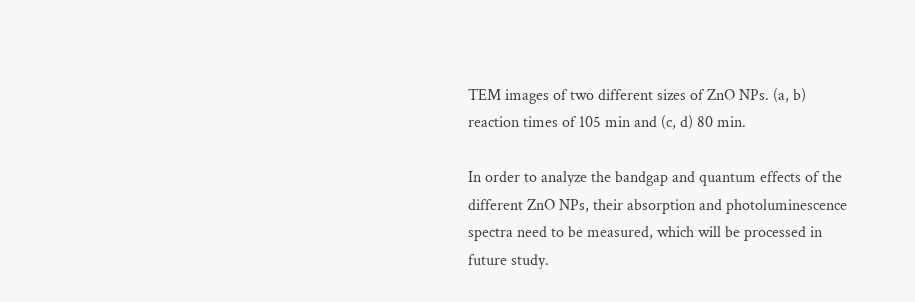TEM images of two different sizes of ZnO NPs. (a, b) reaction times of 105 min and (c, d) 80 min.

In order to analyze the bandgap and quantum effects of the different ZnO NPs, their absorption and photoluminescence spectra need to be measured, which will be processed in future study.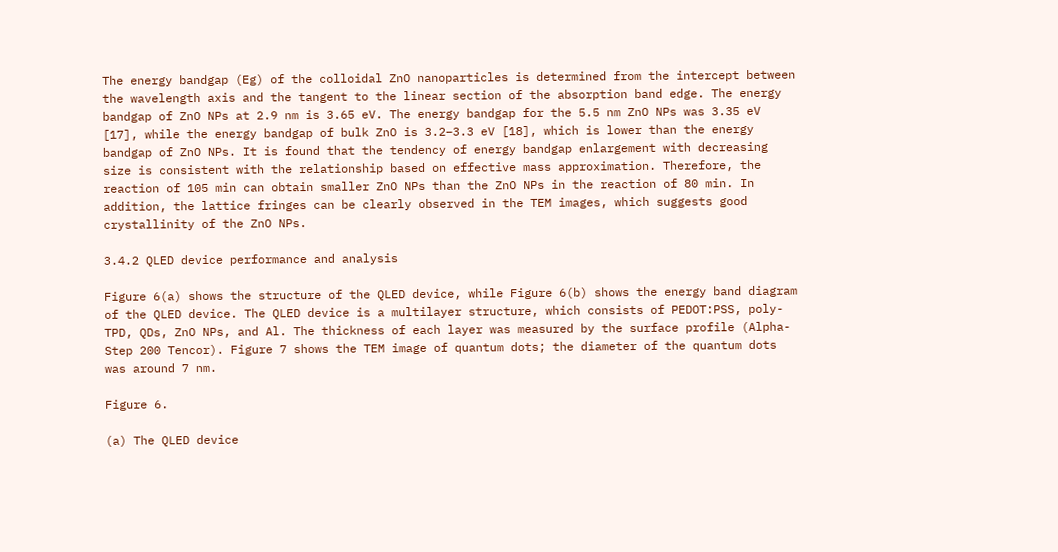The energy bandgap (Eg) of the colloidal ZnO nanoparticles is determined from the intercept between the wavelength axis and the tangent to the linear section of the absorption band edge. The energy bandgap of ZnO NPs at 2.9 nm is 3.65 eV. The energy bandgap for the 5.5 nm ZnO NPs was 3.35 eV [17], while the energy bandgap of bulk ZnO is 3.2–3.3 eV [18], which is lower than the energy bandgap of ZnO NPs. It is found that the tendency of energy bandgap enlargement with decreasing size is consistent with the relationship based on effective mass approximation. Therefore, the reaction of 105 min can obtain smaller ZnO NPs than the ZnO NPs in the reaction of 80 min. In addition, the lattice fringes can be clearly observed in the TEM images, which suggests good crystallinity of the ZnO NPs.

3.4.2 QLED device performance and analysis

Figure 6(a) shows the structure of the QLED device, while Figure 6(b) shows the energy band diagram of the QLED device. The QLED device is a multilayer structure, which consists of PEDOT:PSS, poly-TPD, QDs, ZnO NPs, and Al. The thickness of each layer was measured by the surface profile (Alpha-Step 200 Tencor). Figure 7 shows the TEM image of quantum dots; the diameter of the quantum dots was around 7 nm.

Figure 6.

(a) The QLED device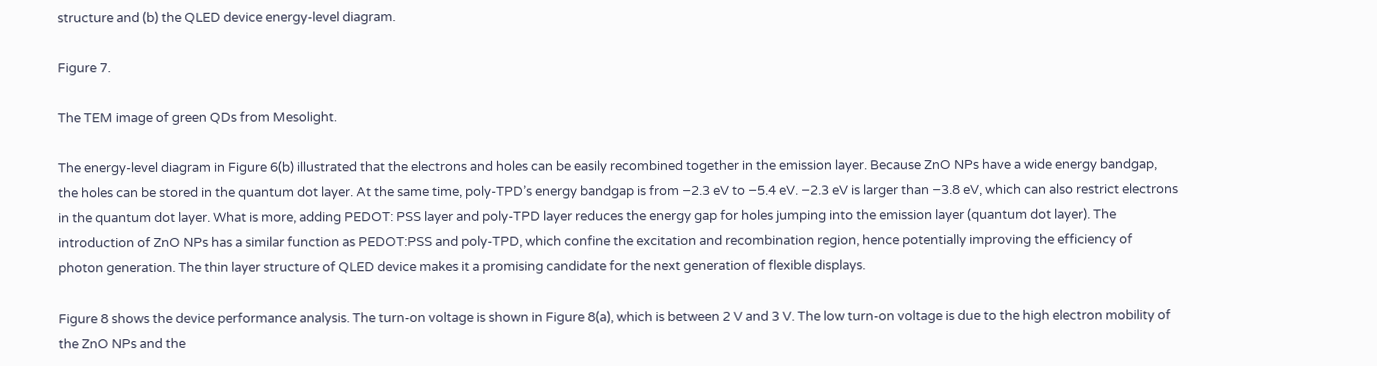structure and (b) the QLED device energy-level diagram.

Figure 7.

The TEM image of green QDs from Mesolight.

The energy-level diagram in Figure 6(b) illustrated that the electrons and holes can be easily recombined together in the emission layer. Because ZnO NPs have a wide energy bandgap, the holes can be stored in the quantum dot layer. At the same time, poly-TPD’s energy bandgap is from −2.3 eV to −5.4 eV. −2.3 eV is larger than −3.8 eV, which can also restrict electrons in the quantum dot layer. What is more, adding PEDOT: PSS layer and poly-TPD layer reduces the energy gap for holes jumping into the emission layer (quantum dot layer). The introduction of ZnO NPs has a similar function as PEDOT:PSS and poly-TPD, which confine the excitation and recombination region, hence potentially improving the efficiency of photon generation. The thin layer structure of QLED device makes it a promising candidate for the next generation of flexible displays.

Figure 8 shows the device performance analysis. The turn-on voltage is shown in Figure 8(a), which is between 2 V and 3 V. The low turn-on voltage is due to the high electron mobility of the ZnO NPs and the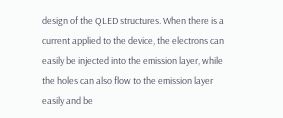design of the QLED structures. When there is a current applied to the device, the electrons can easily be injected into the emission layer, while the holes can also flow to the emission layer easily and be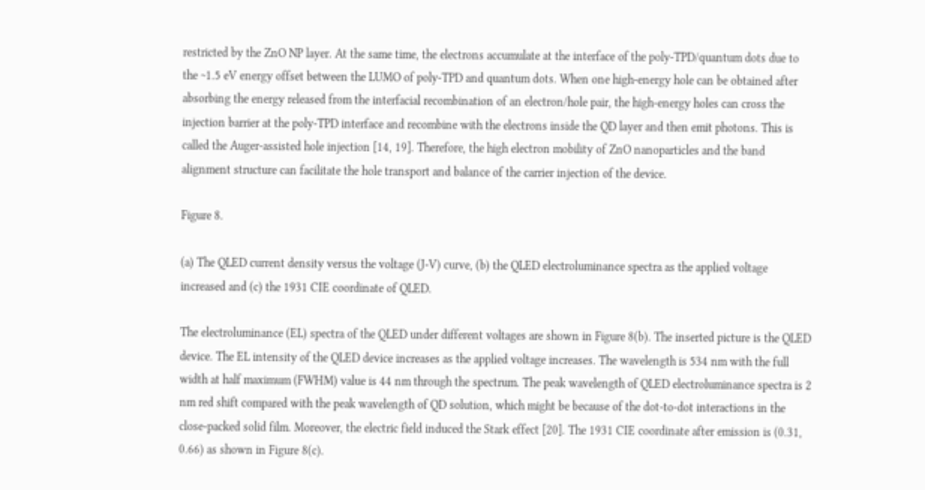restricted by the ZnO NP layer. At the same time, the electrons accumulate at the interface of the poly-TPD/quantum dots due to the ~1.5 eV energy offset between the LUMO of poly-TPD and quantum dots. When one high-energy hole can be obtained after absorbing the energy released from the interfacial recombination of an electron/hole pair, the high-energy holes can cross the injection barrier at the poly-TPD interface and recombine with the electrons inside the QD layer and then emit photons. This is called the Auger-assisted hole injection [14, 19]. Therefore, the high electron mobility of ZnO nanoparticles and the band alignment structure can facilitate the hole transport and balance of the carrier injection of the device.

Figure 8.

(a) The QLED current density versus the voltage (J-V) curve, (b) the QLED electroluminance spectra as the applied voltage increased and (c) the 1931 CIE coordinate of QLED.

The electroluminance (EL) spectra of the QLED under different voltages are shown in Figure 8(b). The inserted picture is the QLED device. The EL intensity of the QLED device increases as the applied voltage increases. The wavelength is 534 nm with the full width at half maximum (FWHM) value is 44 nm through the spectrum. The peak wavelength of QLED electroluminance spectra is 2 nm red shift compared with the peak wavelength of QD solution, which might be because of the dot-to-dot interactions in the close-packed solid film. Moreover, the electric field induced the Stark effect [20]. The 1931 CIE coordinate after emission is (0.31, 0.66) as shown in Figure 8(c).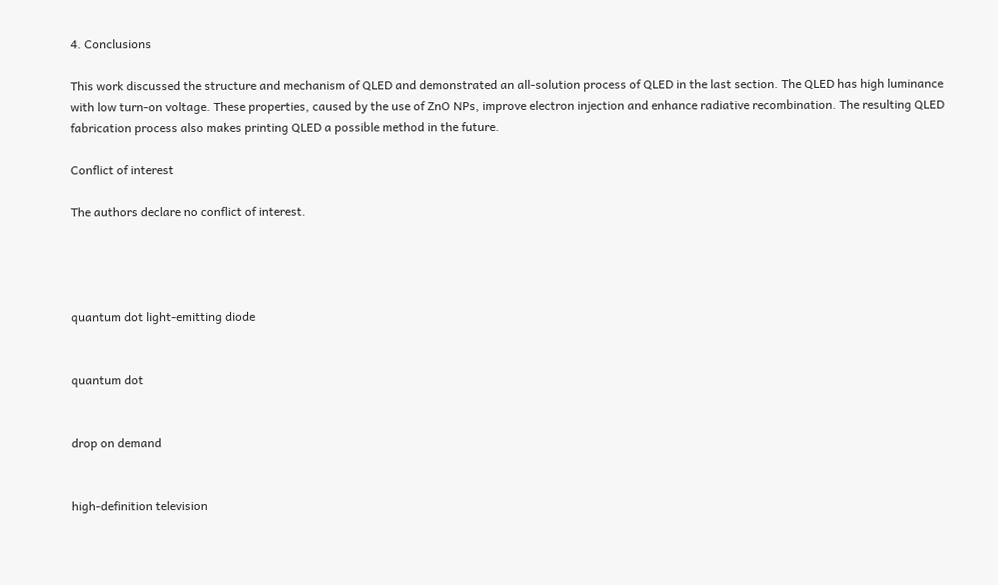4. Conclusions

This work discussed the structure and mechanism of QLED and demonstrated an all-solution process of QLED in the last section. The QLED has high luminance with low turn-on voltage. These properties, caused by the use of ZnO NPs, improve electron injection and enhance radiative recombination. The resulting QLED fabrication process also makes printing QLED a possible method in the future.

Conflict of interest

The authors declare no conflict of interest.




quantum dot light-emitting diode


quantum dot


drop on demand


high-definition television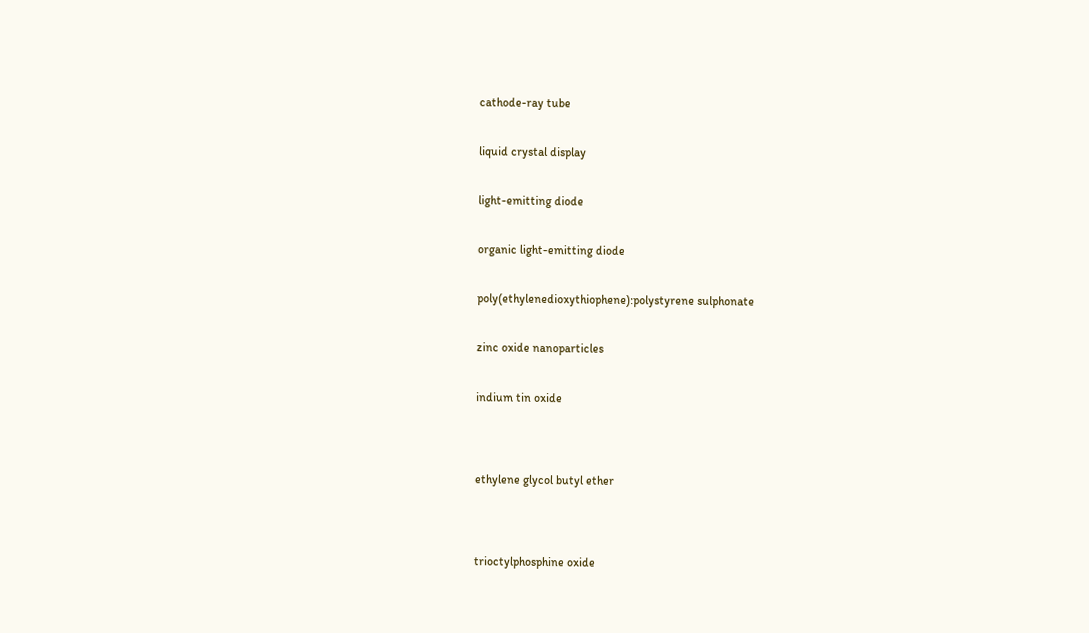cathode-ray tube


liquid crystal display


light-emitting diode


organic light-emitting diode


poly(ethylenedioxythiophene):polystyrene sulphonate


zinc oxide nanoparticles


indium tin oxide




ethylene glycol butyl ether




trioctylphosphine oxide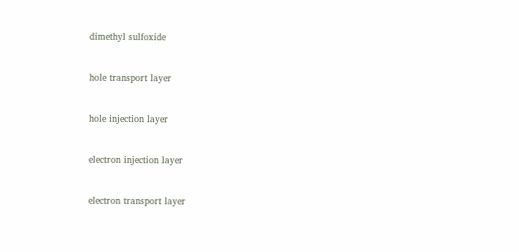dimethyl sulfoxide


hole transport layer


hole injection layer


electron injection layer


electron transport layer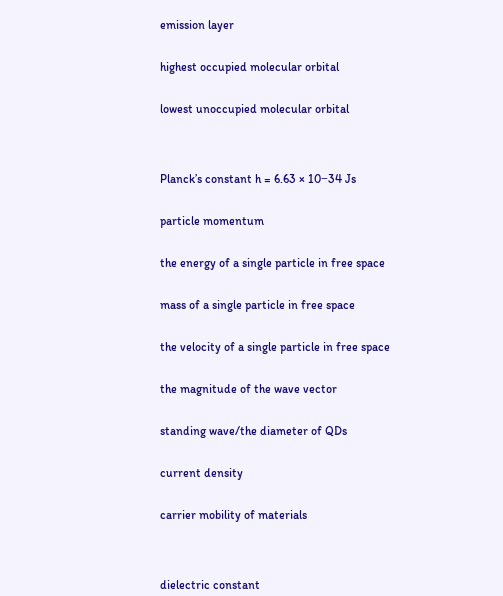emission layer


highest occupied molecular orbital


lowest unoccupied molecular orbital




Planck’s constant h = 6.63 × 10−34 Js


particle momentum


the energy of a single particle in free space


mass of a single particle in free space


the velocity of a single particle in free space


the magnitude of the wave vector


standing wave/the diameter of QDs


current density


carrier mobility of materials




dielectric constant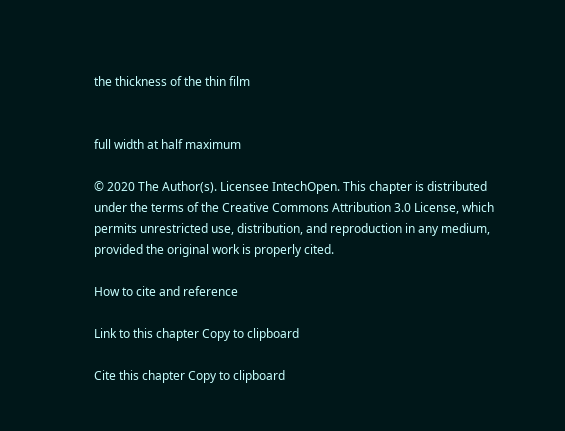the thickness of the thin film


full width at half maximum

© 2020 The Author(s). Licensee IntechOpen. This chapter is distributed under the terms of the Creative Commons Attribution 3.0 License, which permits unrestricted use, distribution, and reproduction in any medium, provided the original work is properly cited.

How to cite and reference

Link to this chapter Copy to clipboard

Cite this chapter Copy to clipboard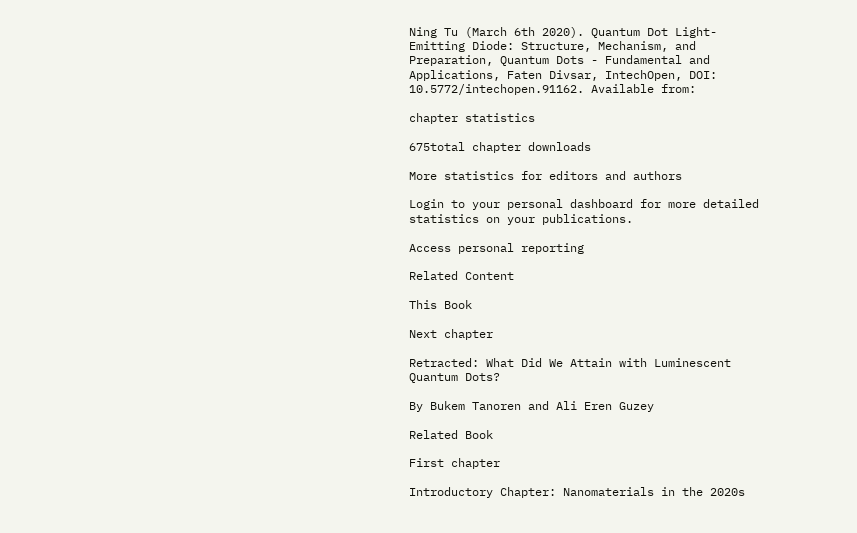Ning Tu (March 6th 2020). Quantum Dot Light-Emitting Diode: Structure, Mechanism, and Preparation, Quantum Dots - Fundamental and Applications, Faten Divsar, IntechOpen, DOI: 10.5772/intechopen.91162. Available from:

chapter statistics

675total chapter downloads

More statistics for editors and authors

Login to your personal dashboard for more detailed statistics on your publications.

Access personal reporting

Related Content

This Book

Next chapter

Retracted: What Did We Attain with Luminescent Quantum Dots?

By Bukem Tanoren and Ali Eren Guzey

Related Book

First chapter

Introductory Chapter: Nanomaterials in the 2020s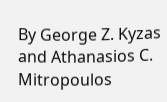By George Z. Kyzas and Athanasios C. Mitropoulos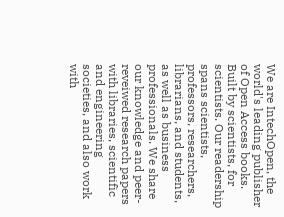We are IntechOpen, the world's leading publisher of Open Access books. Built by scientists, for scientists. Our readership spans scientists, professors, researchers, librarians, and students, as well as business professionals. We share our knowledge and peer-reveiwed research papers with libraries, scientific and engineering societies, and also work with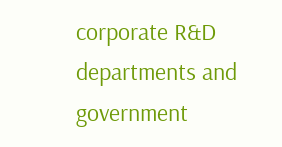corporate R&D departments and government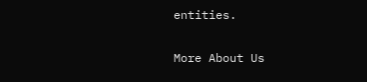entities.

More About Us